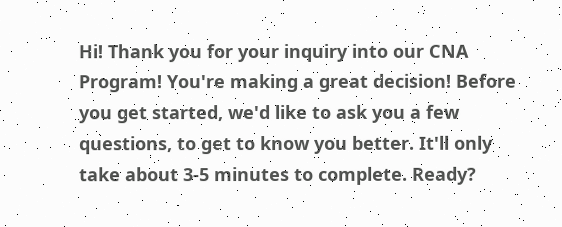Hi! Thank you for your inquiry into our CNA Program! You're making a great decision! Before you get started, we'd like to ask you a few questions, to get to know you better. It'll only take about 3-5 minutes to complete. Ready?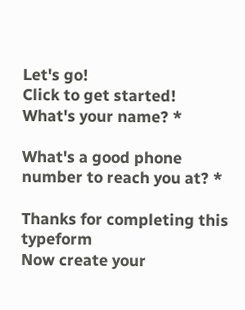Let's go!
Click to get started!
What's your name? *

What's a good phone number to reach you at? *

Thanks for completing this typeform
Now create your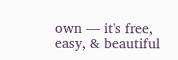own — it's free, easy, & beautiful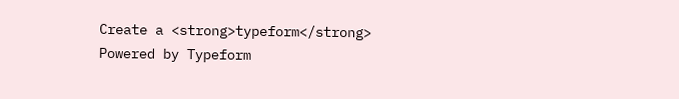Create a <strong>typeform</strong>
Powered by Typeform